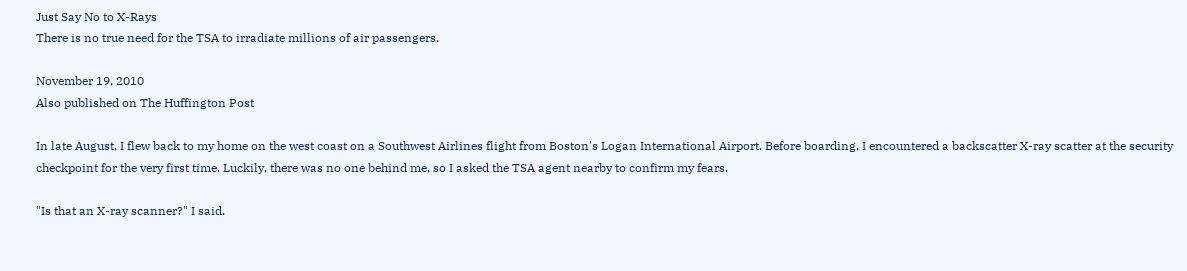Just Say No to X-Rays
There is no true need for the TSA to irradiate millions of air passengers.

November 19, 2010
Also published on The Huffington Post

In late August, I flew back to my home on the west coast on a Southwest Airlines flight from Boston's Logan International Airport. Before boarding, I encountered a backscatter X-ray scatter at the security checkpoint for the very first time. Luckily, there was no one behind me, so I asked the TSA agent nearby to confirm my fears.

"Is that an X-ray scanner?" I said.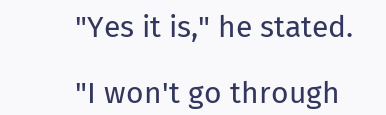"Yes it is," he stated.

"I won't go through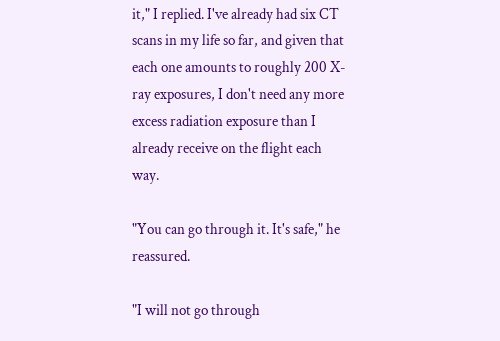it," I replied. I've already had six CT scans in my life so far, and given that each one amounts to roughly 200 X-ray exposures, I don't need any more excess radiation exposure than I already receive on the flight each way.

"You can go through it. It's safe," he reassured.

"I will not go through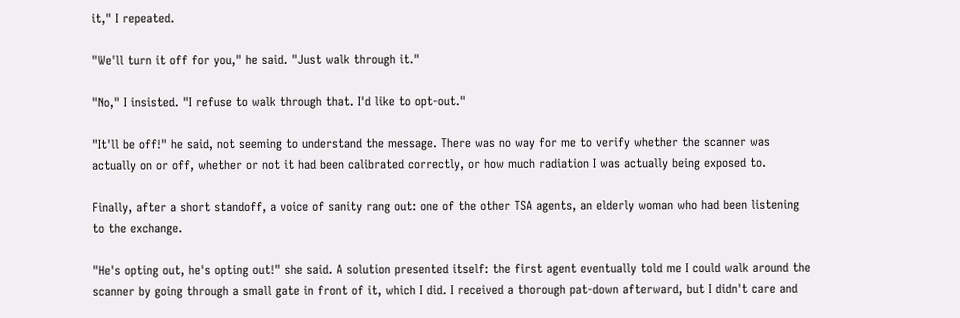it," I repeated.

"We'll turn it off for you," he said. "Just walk through it."

"No," I insisted. "I refuse to walk through that. I'd like to opt-out."

"It'll be off!" he said, not seeming to understand the message. There was no way for me to verify whether the scanner was actually on or off, whether or not it had been calibrated correctly, or how much radiation I was actually being exposed to.

Finally, after a short standoff, a voice of sanity rang out: one of the other TSA agents, an elderly woman who had been listening to the exchange.

"He's opting out, he's opting out!" she said. A solution presented itself: the first agent eventually told me I could walk around the scanner by going through a small gate in front of it, which I did. I received a thorough pat-down afterward, but I didn't care and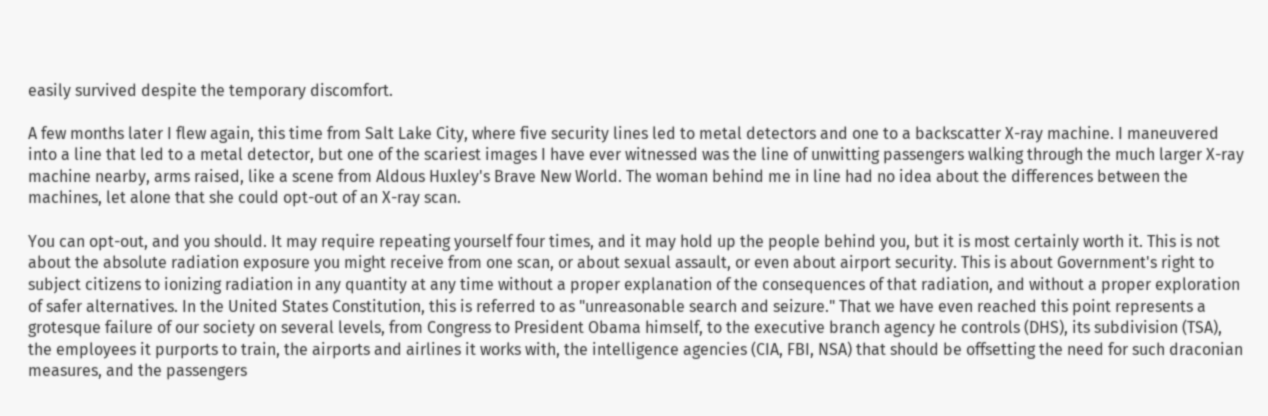easily survived despite the temporary discomfort.

A few months later I flew again, this time from Salt Lake City, where five security lines led to metal detectors and one to a backscatter X-ray machine. I maneuvered into a line that led to a metal detector, but one of the scariest images I have ever witnessed was the line of unwitting passengers walking through the much larger X-ray machine nearby, arms raised, like a scene from Aldous Huxley's Brave New World. The woman behind me in line had no idea about the differences between the machines, let alone that she could opt-out of an X-ray scan.

You can opt-out, and you should. It may require repeating yourself four times, and it may hold up the people behind you, but it is most certainly worth it. This is not about the absolute radiation exposure you might receive from one scan, or about sexual assault, or even about airport security. This is about Government's right to subject citizens to ionizing radiation in any quantity at any time without a proper explanation of the consequences of that radiation, and without a proper exploration of safer alternatives. In the United States Constitution, this is referred to as "unreasonable search and seizure." That we have even reached this point represents a grotesque failure of our society on several levels, from Congress to President Obama himself, to the executive branch agency he controls (DHS), its subdivision (TSA), the employees it purports to train, the airports and airlines it works with, the intelligence agencies (CIA, FBI, NSA) that should be offsetting the need for such draconian measures, and the passengers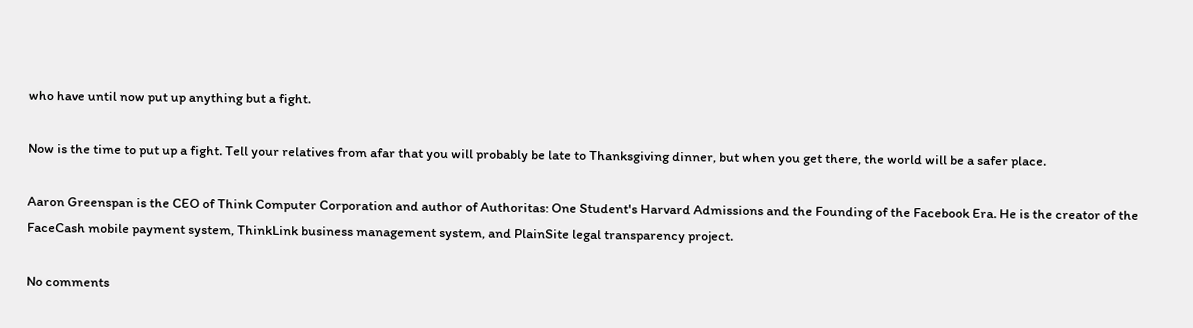who have until now put up anything but a fight.

Now is the time to put up a fight. Tell your relatives from afar that you will probably be late to Thanksgiving dinner, but when you get there, the world will be a safer place.

Aaron Greenspan is the CEO of Think Computer Corporation and author of Authoritas: One Student's Harvard Admissions and the Founding of the Facebook Era. He is the creator of the FaceCash mobile payment system, ThinkLink business management system, and PlainSite legal transparency project.

No comments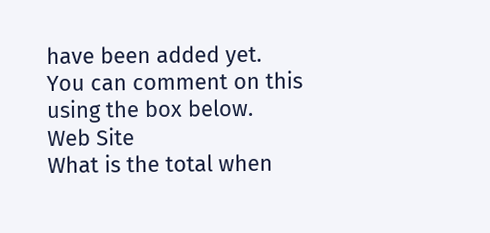have been added yet. You can comment on this using the box below.
Web Site
What is the total when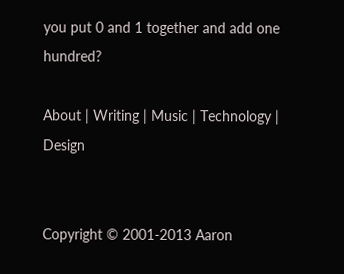you put 0 and 1 together and add one hundred?

About | Writing | Music | Technology | Design


Copyright © 2001-2013 Aaron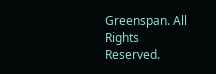Greenspan. All Rights Reserved.